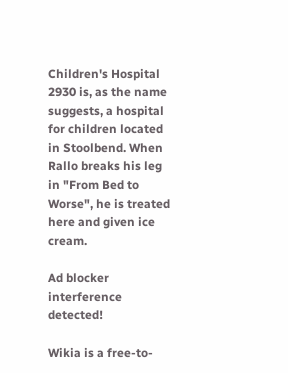Children's Hospital 2930 is, as the name suggests, a hospital for children located in Stoolbend. When Rallo breaks his leg in "From Bed to Worse", he is treated here and given ice cream.

Ad blocker interference detected!

Wikia is a free-to-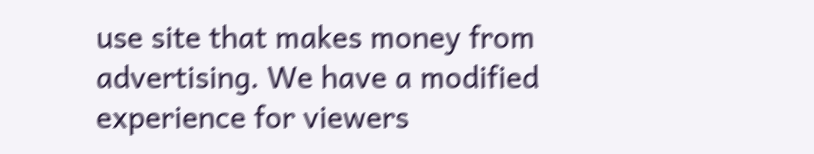use site that makes money from advertising. We have a modified experience for viewers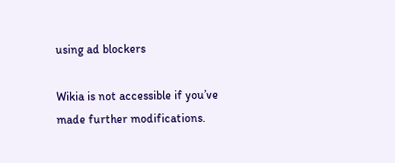using ad blockers

Wikia is not accessible if you’ve made further modifications.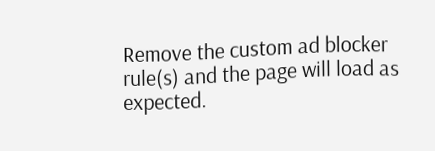Remove the custom ad blocker rule(s) and the page will load as expected.